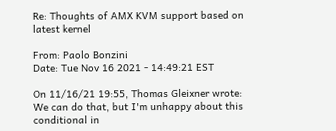Re: Thoughts of AMX KVM support based on latest kernel

From: Paolo Bonzini
Date: Tue Nov 16 2021 - 14:49:21 EST

On 11/16/21 19:55, Thomas Gleixner wrote:
We can do that, but I'm unhappy about this conditional in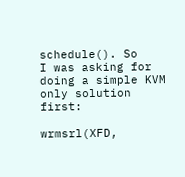schedule(). So
I was asking for doing a simple KVM only solution first:

wrmsrl(XFD,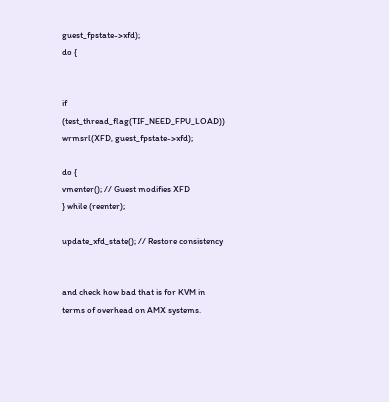guest_fpstate->xfd);
do {


if (test_thread_flag(TIF_NEED_FPU_LOAD))
wrmsrl(XFD, guest_fpstate->xfd);

do {
vmenter(); // Guest modifies XFD
} while (reenter);

update_xfd_state(); // Restore consistency


and check how bad that is for KVM in terms of overhead on AMX systems.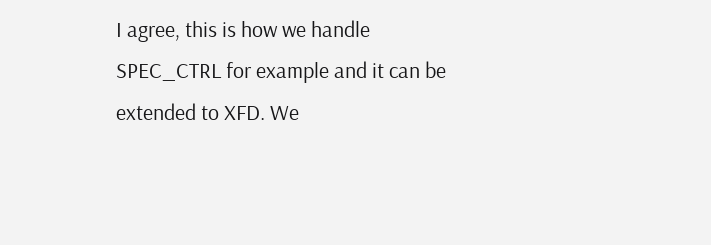I agree, this is how we handle SPEC_CTRL for example and it can be extended to XFD. We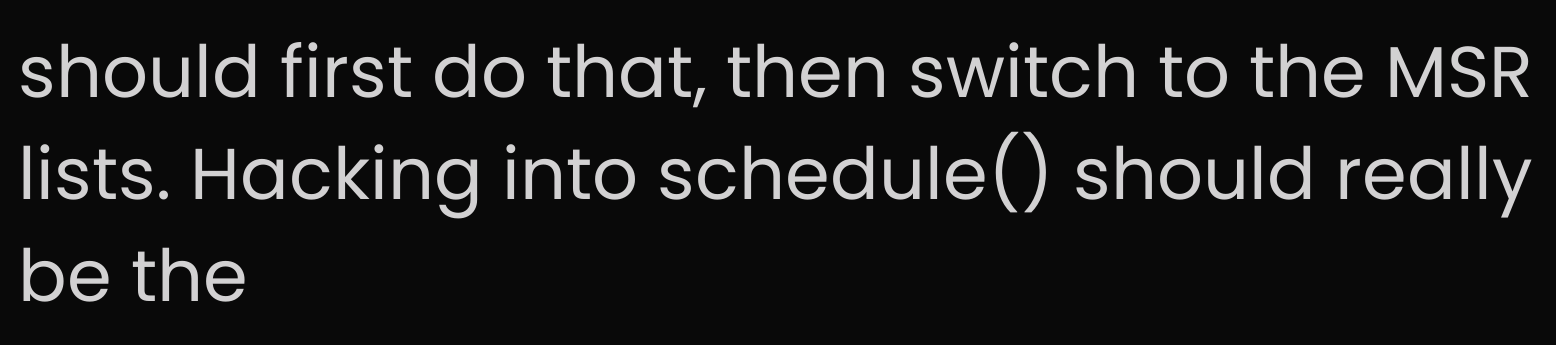should first do that, then switch to the MSR lists. Hacking into schedule() should really be the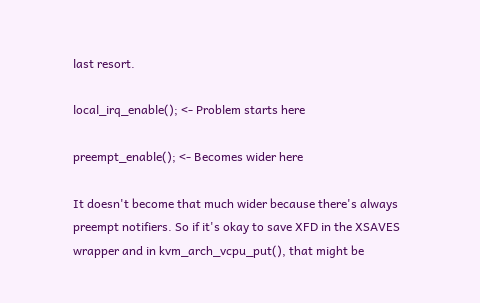last resort.

local_irq_enable(); <- Problem starts here

preempt_enable(); <- Becomes wider here

It doesn't become that much wider because there's always preempt notifiers. So if it's okay to save XFD in the XSAVES wrapper and in kvm_arch_vcpu_put(), that might be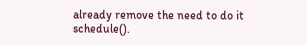already remove the need to do it schedule().